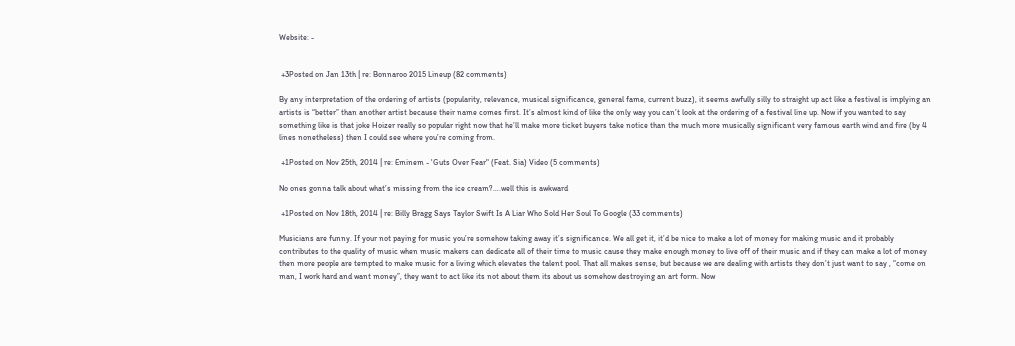Website: -


 +3Posted on Jan 13th | re: Bonnaroo 2015 Lineup (82 comments)

By any interpretation of the ordering of artists (popularity, relevance, musical significance, general fame, current buzz), it seems awfully silly to straight up act like a festival is implying an artists is “better” than another artist because their name comes first. It’s almost kind of like the only way you can’t look at the ordering of a festival line up. Now if you wanted to say something like is that joke Hoizer really so popular right now that he’ll make more ticket buyers take notice than the much more musically significant very famous earth wind and fire (by 4 lines nonetheless) then I could see where you’re coming from.

 +1Posted on Nov 25th, 2014 | re: Eminem - 'Guts Over Fear" (Feat. Sia) Video (5 comments)

No ones gonna talk about what’s missing from the ice cream?….well this is awkward

 +1Posted on Nov 18th, 2014 | re: Billy Bragg Says Taylor Swift Is A Liar Who Sold Her Soul To Google (33 comments)

Musicians are funny. If your not paying for music you’re somehow taking away it’s significance. We all get it, it’d be nice to make a lot of money for making music and it probably contributes to the quality of music when music makers can dedicate all of their time to music cause they make enough money to live off of their music and if they can make a lot of money then more people are tempted to make music for a living which elevates the talent pool. That all makes sense, but because we are dealing with artists they don’t just want to say , “come on man, I work hard and want money”, they want to act like its not about them its about us somehow destroying an art form. Now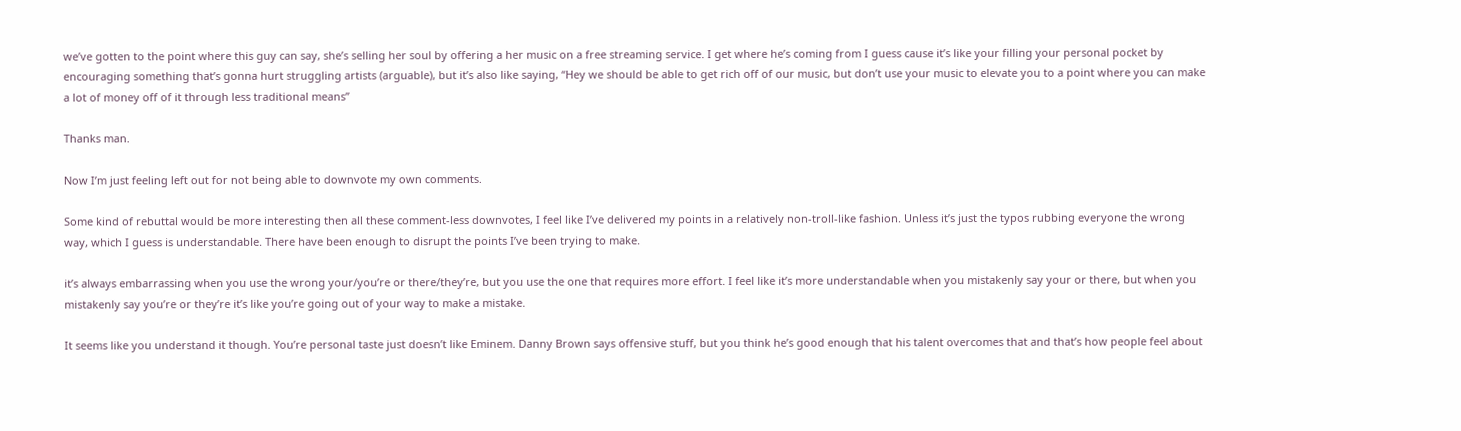we’ve gotten to the point where this guy can say, she’s selling her soul by offering a her music on a free streaming service. I get where he’s coming from I guess cause it’s like your filling your personal pocket by encouraging something that’s gonna hurt struggling artists (arguable), but it’s also like saying, “Hey we should be able to get rich off of our music, but don’t use your music to elevate you to a point where you can make a lot of money off of it through less traditional means”

Thanks man.

Now I’m just feeling left out for not being able to downvote my own comments.

Some kind of rebuttal would be more interesting then all these comment-less downvotes, I feel like I’ve delivered my points in a relatively non-troll-like fashion. Unless it’s just the typos rubbing everyone the wrong way, which I guess is understandable. There have been enough to disrupt the points I’ve been trying to make.

it’s always embarrassing when you use the wrong your/you’re or there/they’re, but you use the one that requires more effort. I feel like it’s more understandable when you mistakenly say your or there, but when you mistakenly say you’re or they’re it’s like you’re going out of your way to make a mistake.

It seems like you understand it though. You’re personal taste just doesn’t like Eminem. Danny Brown says offensive stuff, but you think he’s good enough that his talent overcomes that and that’s how people feel about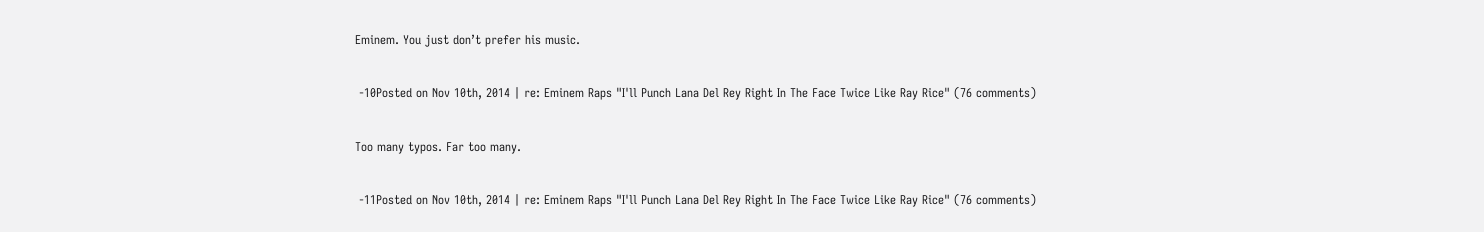Eminem. You just don’t prefer his music.

 -10Posted on Nov 10th, 2014 | re: Eminem Raps "I'll Punch Lana Del Rey Right In The Face Twice Like Ray Rice" (76 comments)

Too many typos. Far too many.

 -11Posted on Nov 10th, 2014 | re: Eminem Raps "I'll Punch Lana Del Rey Right In The Face Twice Like Ray Rice" (76 comments)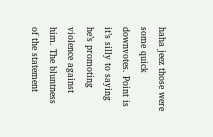haha jeez those were some quick downvotes. Point is it’s silly to saying he’s promoting violence against him. The bluntness of the statement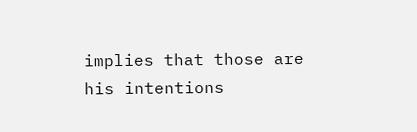implies that those are his intentions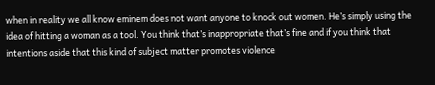when in reality we all know eminem does not want anyone to knock out women. He’s simply using the idea of hitting a woman as a tool. You think that’s inappropriate that’s fine and if you think that intentions aside that this kind of subject matter promotes violence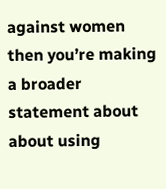against women then you’re making a broader statement about about using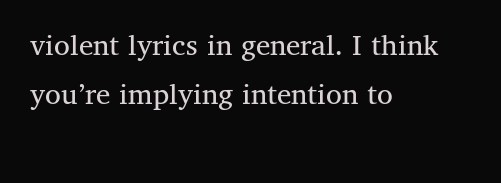violent lyrics in general. I think you’re implying intention to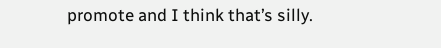promote and I think that’s silly.